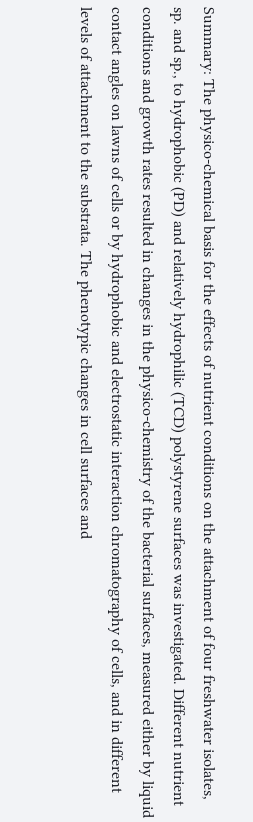Summary: The physico-chemical basis for the effects of nutrient conditions on the attachment of four freshwater isolates, sp. and sp., to hydrophobic (PD) and relatively hydrophilic (TCD) polystyrene surfaces was investigated. Different nutrient conditions and growth rates resulted in changes in the physico-chemistry of the bacterial surfaces, measured either by liquid contact angles on lawns of cells or by hydrophobic and electrostatic interaction chromatography of cells, and in different levels of attachment to the substrata. The phenotypic changes in cell surfaces and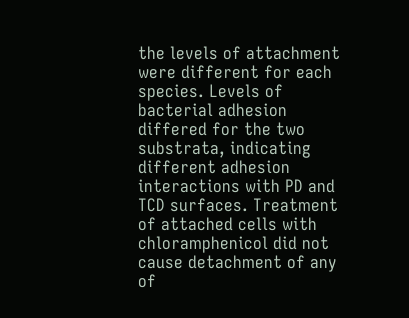the levels of attachment were different for each species. Levels of bacterial adhesion differed for the two substrata, indicating different adhesion interactions with PD and TCD surfaces. Treatment of attached cells with chloramphenicol did not cause detachment of any of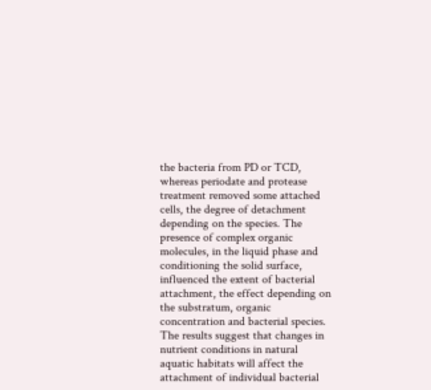the bacteria from PD or TCD, whereas periodate and protease treatment removed some attached cells, the degree of detachment depending on the species. The presence of complex organic molecules, in the liquid phase and conditioning the solid surface, influenced the extent of bacterial attachment, the effect depending on the substratum, organic concentration and bacterial species. The results suggest that changes in nutrient conditions in natural aquatic habitats will affect the attachment of individual bacterial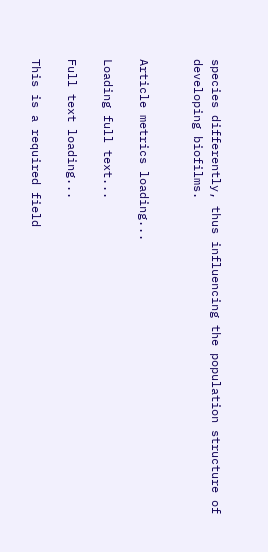species differently, thus influencing the population structure of developing biofilms.


Article metrics loading...

Loading full text...

Full text loading...

This is a required field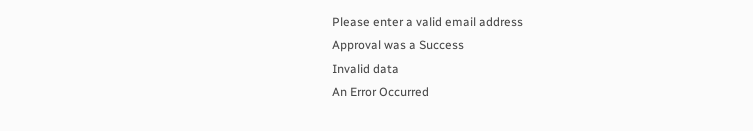Please enter a valid email address
Approval was a Success
Invalid data
An Error Occurred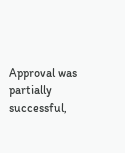Approval was partially successful,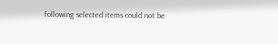following selected items could not be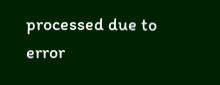processed due to error